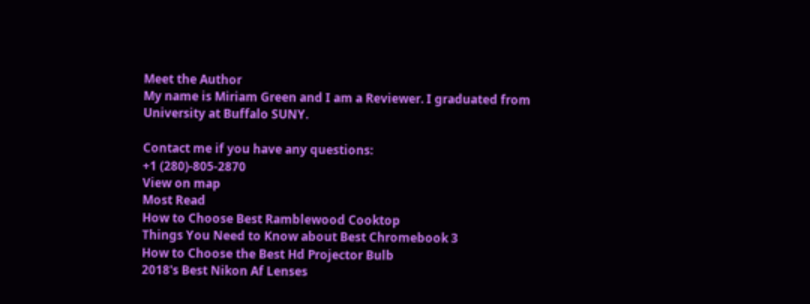Meet the Author
My name is Miriam Green and I am a Reviewer. I graduated from University at Buffalo SUNY.

Contact me if you have any questions:
+1 (280)-805-2870
View on map
Most Read
How to Choose Best Ramblewood Cooktop
Things You Need to Know about Best Chromebook 3
How to Choose the Best Hd Projector Bulb
2018's Best Nikon Af Lenses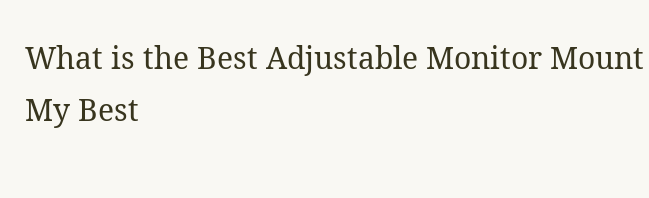What is the Best Adjustable Monitor Mount
My Best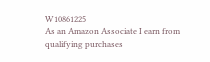W10861225
As an Amazon Associate I earn from qualifying purchases